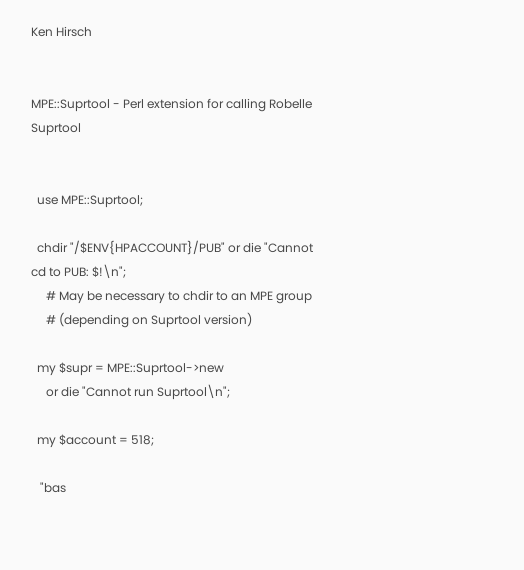Ken Hirsch


MPE::Suprtool - Perl extension for calling Robelle Suprtool


  use MPE::Suprtool;

  chdir "/$ENV{HPACCOUNT}/PUB" or die "Cannot cd to PUB: $!\n";
     # May be necessary to chdir to an MPE group
     # (depending on Suprtool version)

  my $supr = MPE::Suprtool->new
     or die "Cannot run Suprtool\n";

  my $account = 518;

   "bas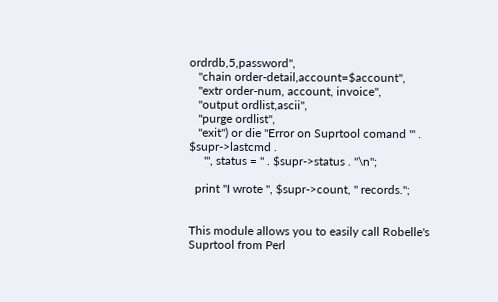ordrdb,5,password",
   "chain order-detail,account=$account",
   "extr order-num, account, invoice",
   "output ordlist,ascii",
   "purge ordlist",
   "exit") or die "Error on Suprtool comand '" . $supr->lastcmd .
     "', status = " . $supr->status . "\n";

  print "I wrote ", $supr->count, " records.";


This module allows you to easily call Robelle's Suprtool from Perl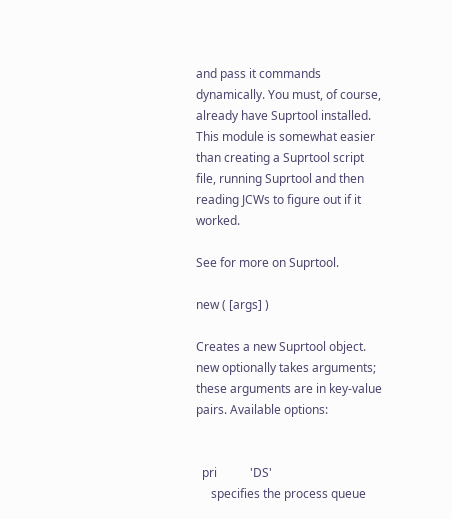and pass it commands dynamically. You must, of course, already have Suprtool installed. This module is somewhat easier than creating a Suprtool script file, running Suprtool and then reading JCWs to figure out if it worked.

See for more on Suprtool.

new ( [args] )

Creates a new Suprtool object. new optionally takes arguments; these arguments are in key-value pairs. Available options:


  pri           'DS'
     specifies the process queue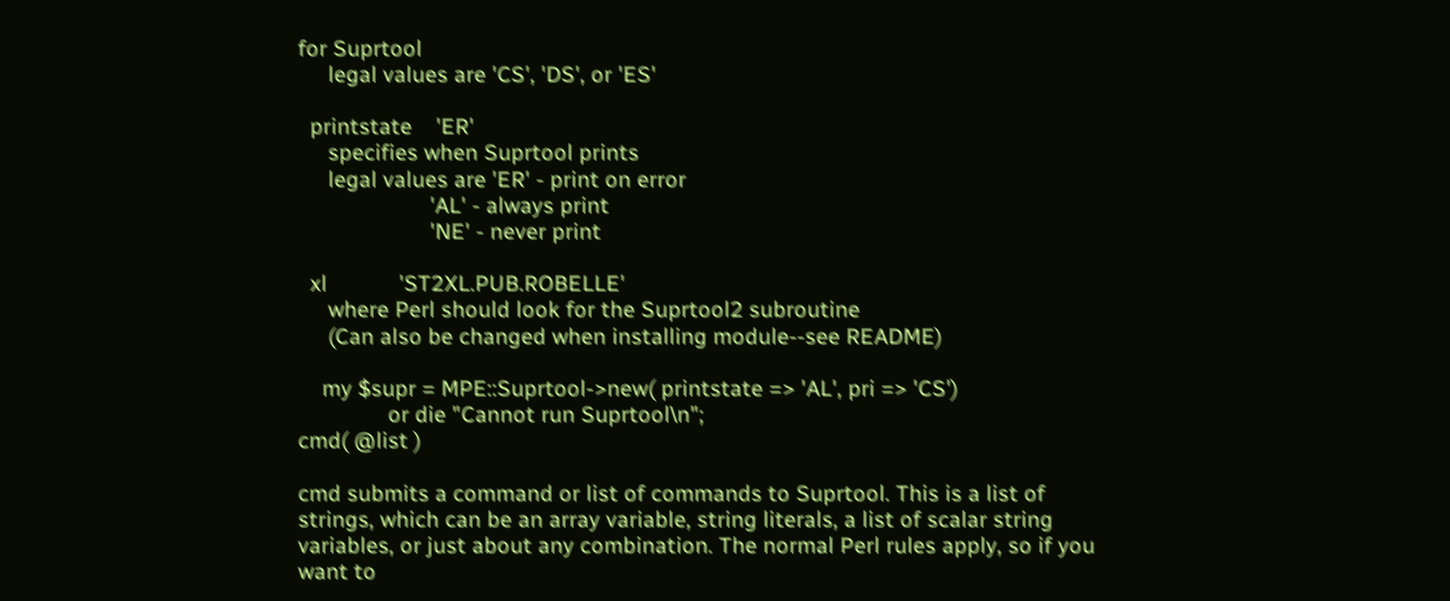for Suprtool
     legal values are 'CS', 'DS', or 'ES'

  printstate    'ER'
     specifies when Suprtool prints
     legal values are 'ER' - print on error
                      'AL' - always print
                      'NE' - never print

  xl            'ST2XL.PUB.ROBELLE'
     where Perl should look for the Suprtool2 subroutine
     (Can also be changed when installing module--see README)

    my $supr = MPE::Suprtool->new( printstate => 'AL', pri => 'CS')
               or die "Cannot run Suprtool\n";
cmd( @list )

cmd submits a command or list of commands to Suprtool. This is a list of strings, which can be an array variable, string literals, a list of scalar string variables, or just about any combination. The normal Perl rules apply, so if you want to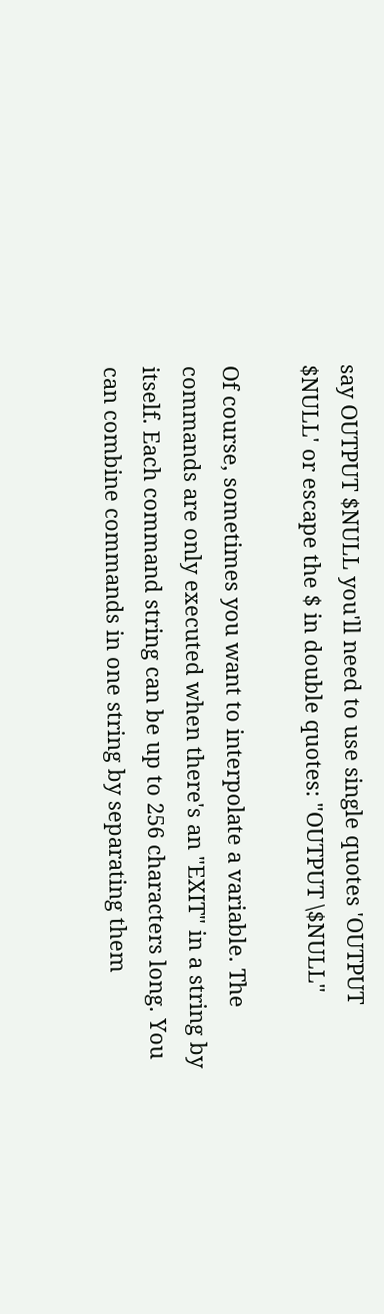say OUTPUT $NULL you'll need to use single quotes 'OUTPUT $NULL' or escape the $ in double quotes: "OUTPUT \$NULL"

Of course, sometimes you want to interpolate a variable. The commands are only executed when there's an "EXIT" in a string by itself. Each command string can be up to 256 characters long. You can combine commands in one string by separating them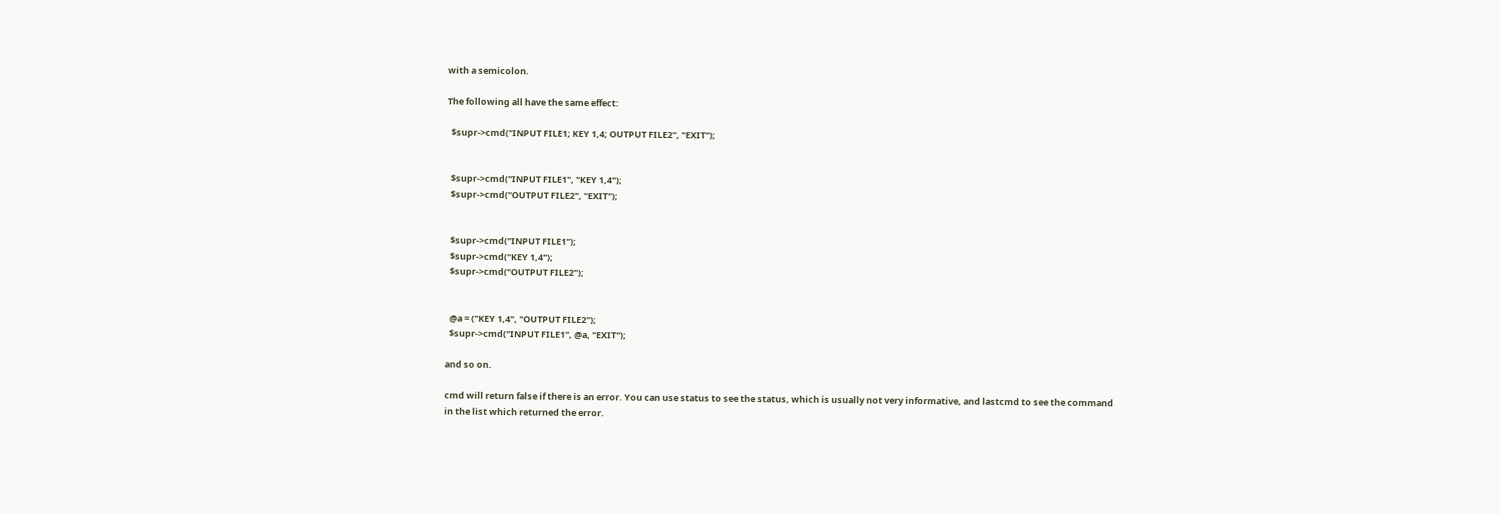with a semicolon.

The following all have the same effect:

  $supr->cmd("INPUT FILE1; KEY 1,4; OUTPUT FILE2", "EXIT");


  $supr->cmd("INPUT FILE1", "KEY 1,4");
  $supr->cmd("OUTPUT FILE2", "EXIT");


  $supr->cmd("INPUT FILE1");
  $supr->cmd("KEY 1,4");
  $supr->cmd("OUTPUT FILE2");


  @a = ("KEY 1,4", "OUTPUT FILE2");
  $supr->cmd("INPUT FILE1", @a, "EXIT");

and so on.

cmd will return false if there is an error. You can use status to see the status, which is usually not very informative, and lastcmd to see the command in the list which returned the error.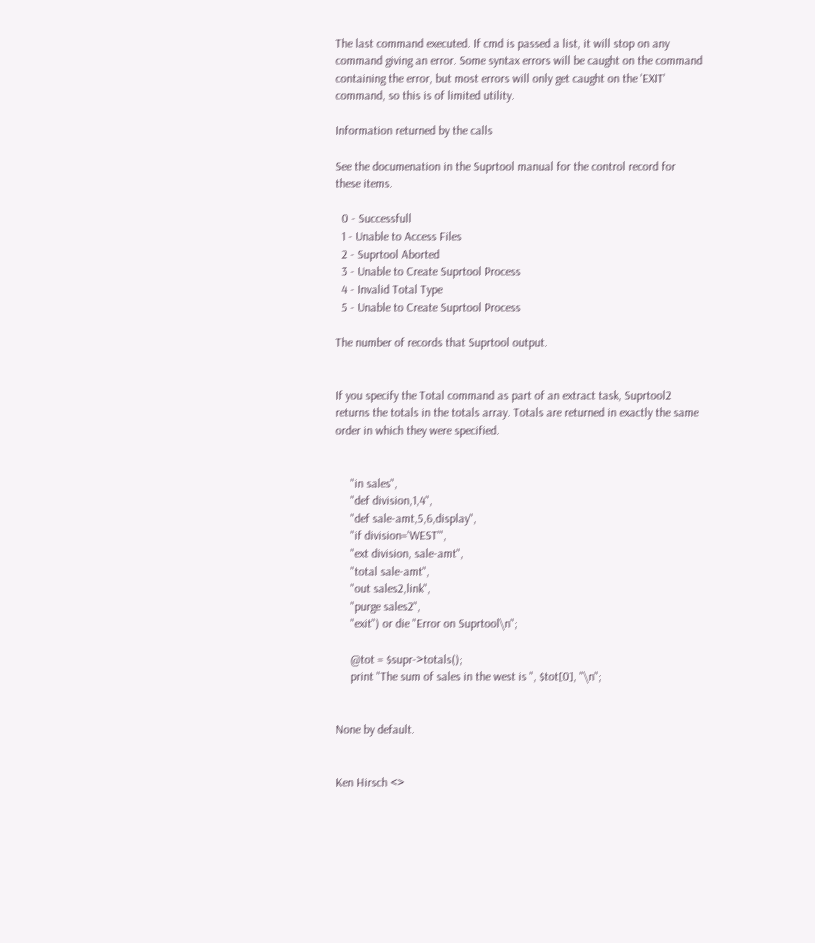The last command executed. If cmd is passed a list, it will stop on any command giving an error. Some syntax errors will be caught on the command containing the error, but most errors will only get caught on the 'EXIT' command, so this is of limited utility.

Information returned by the calls

See the documenation in the Suprtool manual for the control record for these items.

  0 - Successfull
  1 - Unable to Access Files
  2 - Suprtool Aborted
  3 - Unable to Create Suprtool Process
  4 - Invalid Total Type
  5 - Unable to Create Suprtool Process

The number of records that Suprtool output.


If you specify the Total command as part of an extract task, Suprtool2 returns the totals in the totals array. Totals are returned in exactly the same order in which they were specified.


     "in sales",
     "def division,1,4",
     "def sale-amt,5,6,display",
     "if division='WEST'",
     "ext division, sale-amt",
     "total sale-amt",
     "out sales2,link",
     "purge sales2",
     "exit") or die "Error on Suprtool\n";

     @tot = $supr->totals();
     print "The sum of sales in the west is ", $tot[0], "\n";


None by default.


Ken Hirsch <>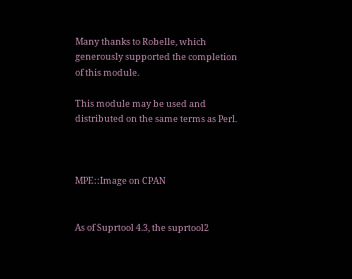Many thanks to Robelle, which generously supported the completion of this module.

This module may be used and distributed on the same terms as Perl.



MPE::Image on CPAN


As of Suprtool 4.3, the suprtool2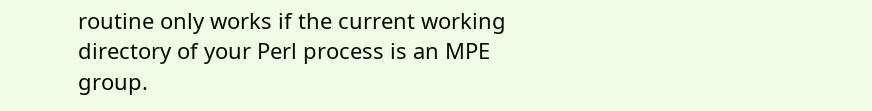routine only works if the current working directory of your Perl process is an MPE group.